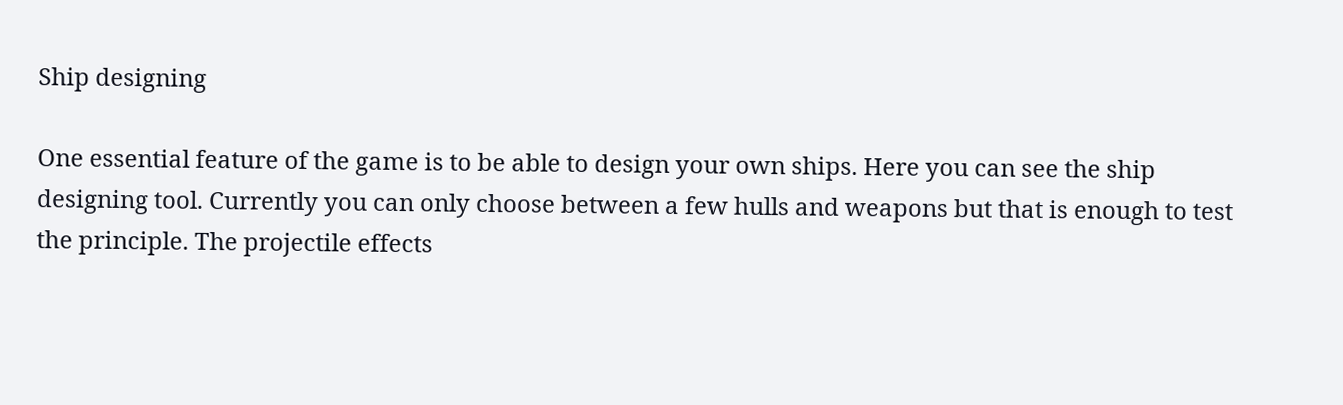Ship designing

One essential feature of the game is to be able to design your own ships. Here you can see the ship designing tool. Currently you can only choose between a few hulls and weapons but that is enough to test the principle. The projectile effects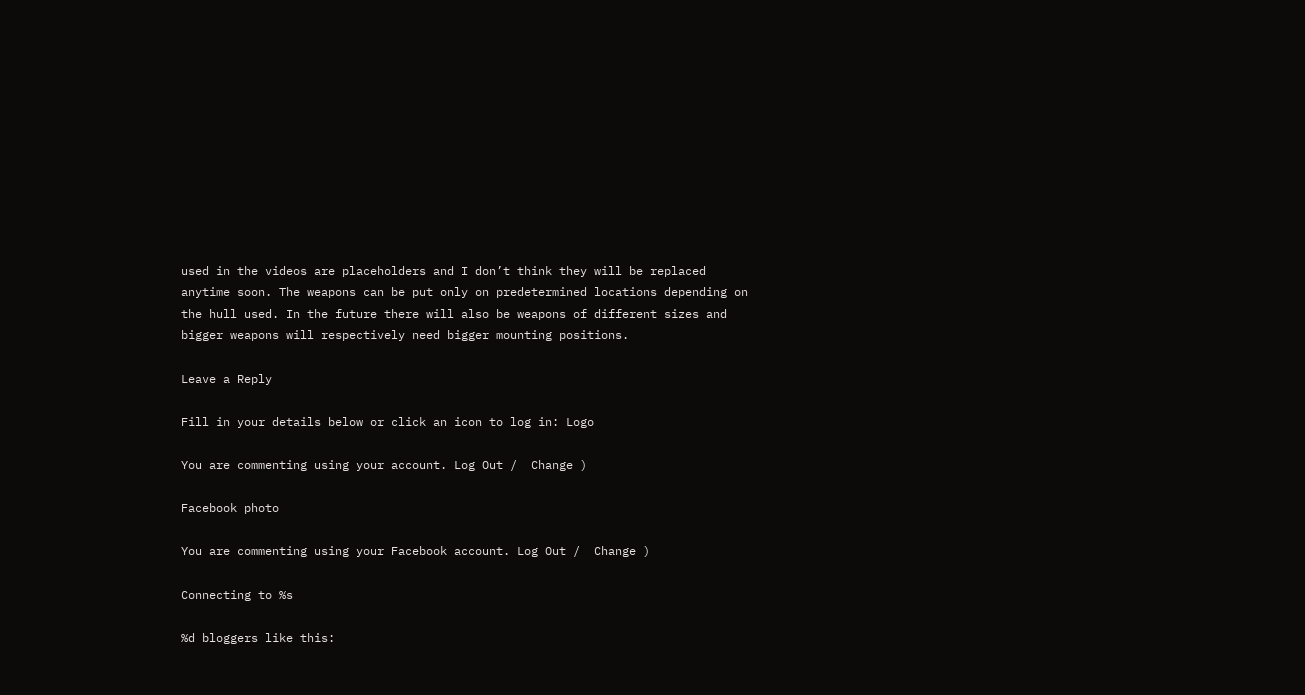used in the videos are placeholders and I don’t think they will be replaced anytime soon. The weapons can be put only on predetermined locations depending on the hull used. In the future there will also be weapons of different sizes and bigger weapons will respectively need bigger mounting positions.

Leave a Reply

Fill in your details below or click an icon to log in: Logo

You are commenting using your account. Log Out /  Change )

Facebook photo

You are commenting using your Facebook account. Log Out /  Change )

Connecting to %s

%d bloggers like this: